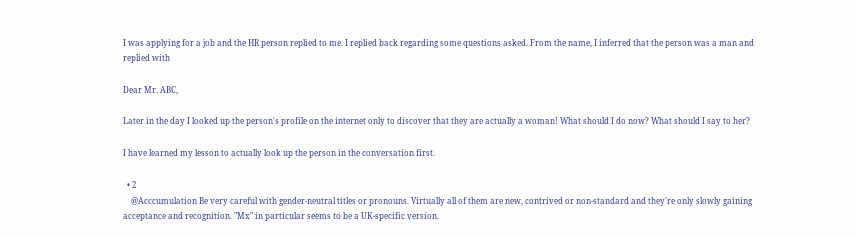I was applying for a job and the HR person replied to me. I replied back regarding some questions asked. From the name, I inferred that the person was a man and replied with

Dear Mr. ABC,

Later in the day I looked up the person's profile on the internet only to discover that they are actually a woman! What should I do now? What should I say to her?

I have learned my lesson to actually look up the person in the conversation first.

  • 2
    @Acccumulation Be very careful with gender-neutral titles or pronouns. Virtually all of them are new, contrived or non-standard and they're only slowly gaining acceptance and recognition. "Mx" in particular seems to be a UK-specific version.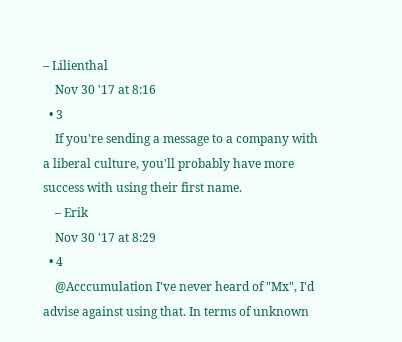– Lilienthal
    Nov 30 '17 at 8:16
  • 3
    If you're sending a message to a company with a liberal culture, you'll probably have more success with using their first name.
    – Erik
    Nov 30 '17 at 8:29
  • 4
    @Acccumulation I've never heard of "Mx", I'd advise against using that. In terms of unknown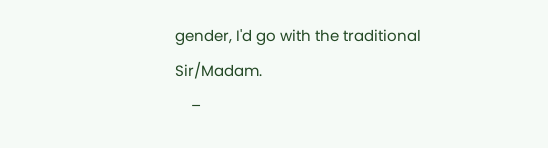gender, I'd go with the traditional Sir/Madam.
    –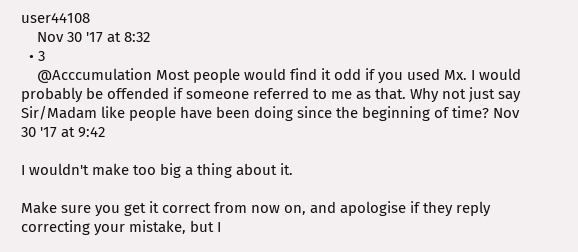user44108
    Nov 30 '17 at 8:32
  • 3
    @Acccumulation Most people would find it odd if you used Mx. I would probably be offended if someone referred to me as that. Why not just say Sir/Madam like people have been doing since the beginning of time? Nov 30 '17 at 9:42

I wouldn't make too big a thing about it.

Make sure you get it correct from now on, and apologise if they reply correcting your mistake, but I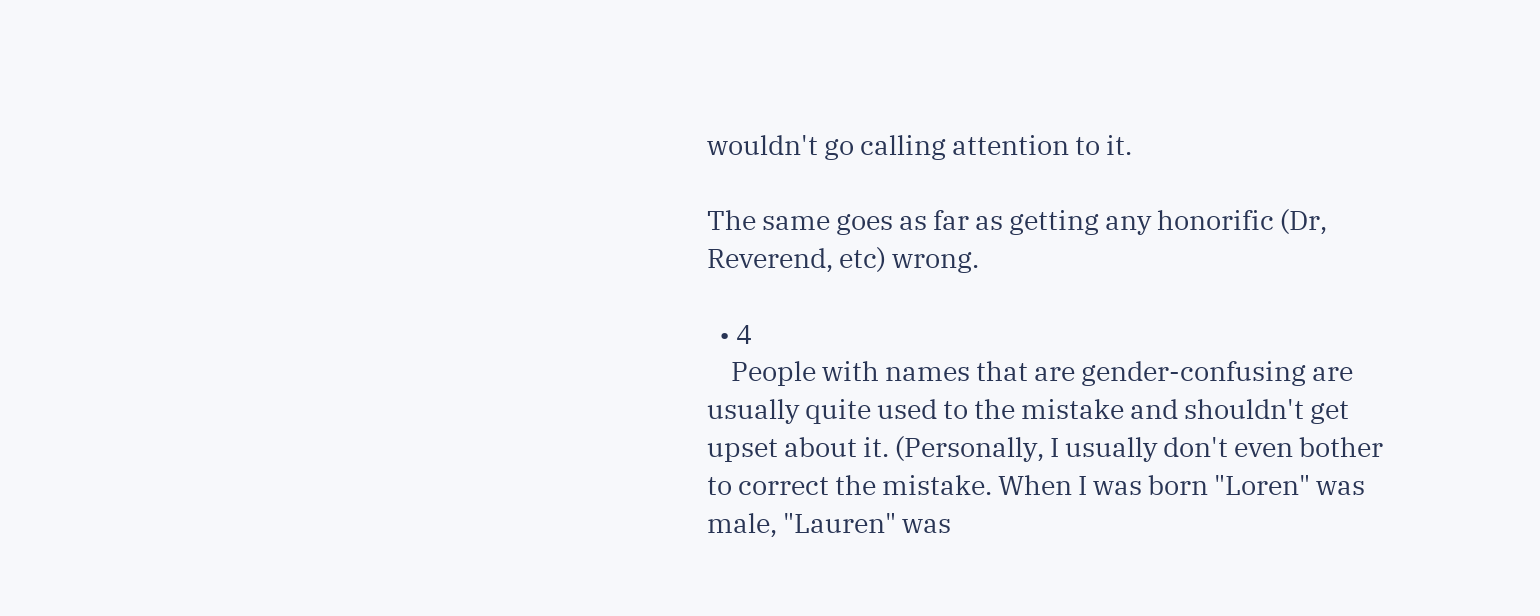wouldn't go calling attention to it.

The same goes as far as getting any honorific (Dr, Reverend, etc) wrong.

  • 4
    People with names that are gender-confusing are usually quite used to the mistake and shouldn't get upset about it. (Personally, I usually don't even bother to correct the mistake. When I was born "Loren" was male, "Lauren" was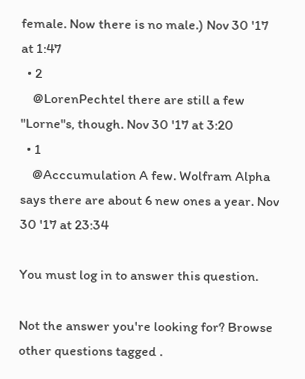female. Now there is no male.) Nov 30 '17 at 1:47
  • 2
    @LorenPechtel there are still a few "Lorne"s, though. Nov 30 '17 at 3:20
  • 1
    @Acccumulation A few. Wolfram Alpha says there are about 6 new ones a year. Nov 30 '17 at 23:34

You must log in to answer this question.

Not the answer you're looking for? Browse other questions tagged .